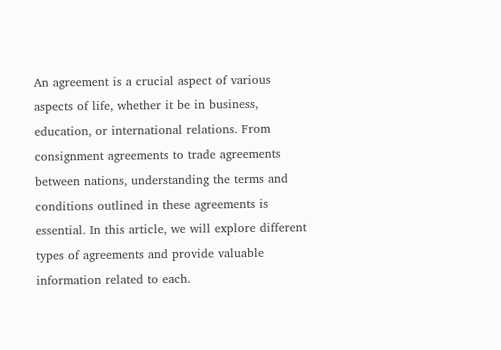An agreement is a crucial aspect of various aspects of life, whether it be in business, education, or international relations. From consignment agreements to trade agreements between nations, understanding the terms and conditions outlined in these agreements is essential. In this article, we will explore different types of agreements and provide valuable information related to each.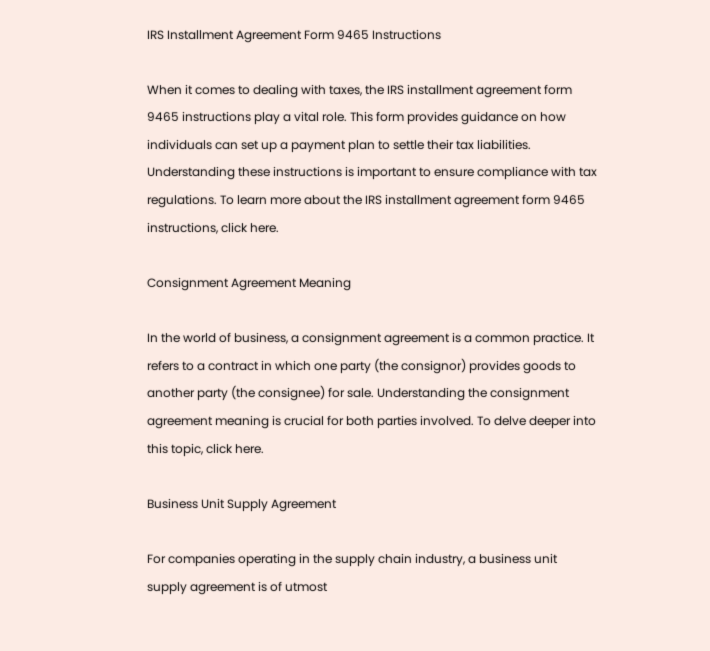IRS Installment Agreement Form 9465 Instructions

When it comes to dealing with taxes, the IRS installment agreement form 9465 instructions play a vital role. This form provides guidance on how individuals can set up a payment plan to settle their tax liabilities. Understanding these instructions is important to ensure compliance with tax regulations. To learn more about the IRS installment agreement form 9465 instructions, click here.

Consignment Agreement Meaning

In the world of business, a consignment agreement is a common practice. It refers to a contract in which one party (the consignor) provides goods to another party (the consignee) for sale. Understanding the consignment agreement meaning is crucial for both parties involved. To delve deeper into this topic, click here.

Business Unit Supply Agreement

For companies operating in the supply chain industry, a business unit supply agreement is of utmost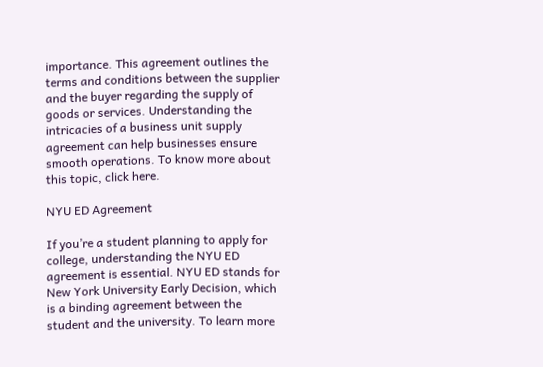importance. This agreement outlines the terms and conditions between the supplier and the buyer regarding the supply of goods or services. Understanding the intricacies of a business unit supply agreement can help businesses ensure smooth operations. To know more about this topic, click here.

NYU ED Agreement

If you’re a student planning to apply for college, understanding the NYU ED agreement is essential. NYU ED stands for New York University Early Decision, which is a binding agreement between the student and the university. To learn more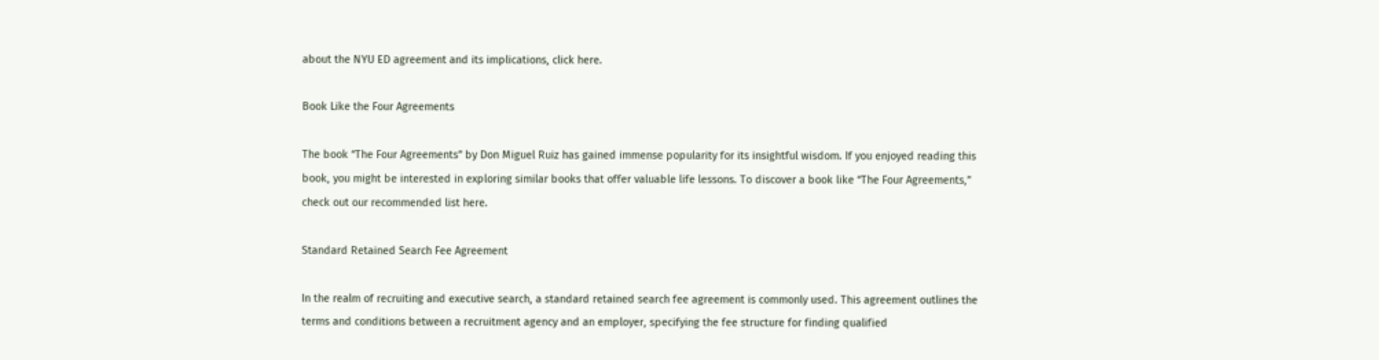about the NYU ED agreement and its implications, click here.

Book Like the Four Agreements

The book “The Four Agreements” by Don Miguel Ruiz has gained immense popularity for its insightful wisdom. If you enjoyed reading this book, you might be interested in exploring similar books that offer valuable life lessons. To discover a book like “The Four Agreements,” check out our recommended list here.

Standard Retained Search Fee Agreement

In the realm of recruiting and executive search, a standard retained search fee agreement is commonly used. This agreement outlines the terms and conditions between a recruitment agency and an employer, specifying the fee structure for finding qualified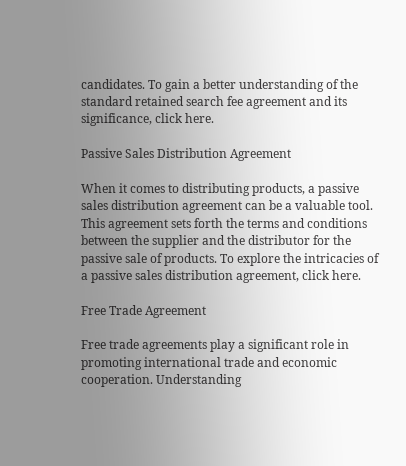candidates. To gain a better understanding of the standard retained search fee agreement and its significance, click here.

Passive Sales Distribution Agreement

When it comes to distributing products, a passive sales distribution agreement can be a valuable tool. This agreement sets forth the terms and conditions between the supplier and the distributor for the passive sale of products. To explore the intricacies of a passive sales distribution agreement, click here.

Free Trade Agreement

Free trade agreements play a significant role in promoting international trade and economic cooperation. Understanding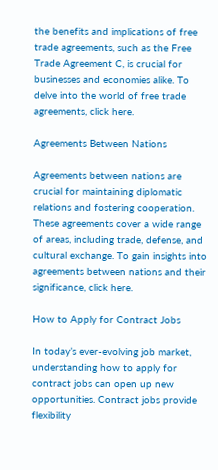the benefits and implications of free trade agreements, such as the Free Trade Agreement C, is crucial for businesses and economies alike. To delve into the world of free trade agreements, click here.

Agreements Between Nations

Agreements between nations are crucial for maintaining diplomatic relations and fostering cooperation. These agreements cover a wide range of areas, including trade, defense, and cultural exchange. To gain insights into agreements between nations and their significance, click here.

How to Apply for Contract Jobs

In today’s ever-evolving job market, understanding how to apply for contract jobs can open up new opportunities. Contract jobs provide flexibility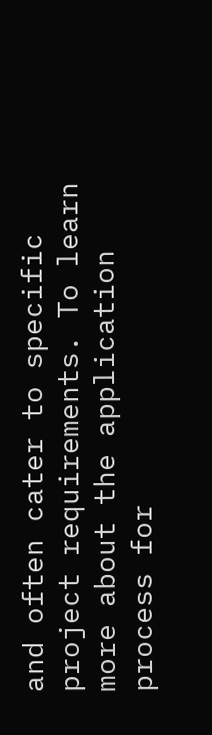and often cater to specific project requirements. To learn more about the application process for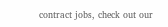contract jobs, check out our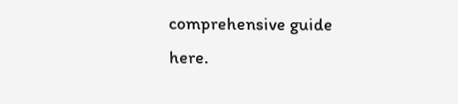comprehensive guide here.